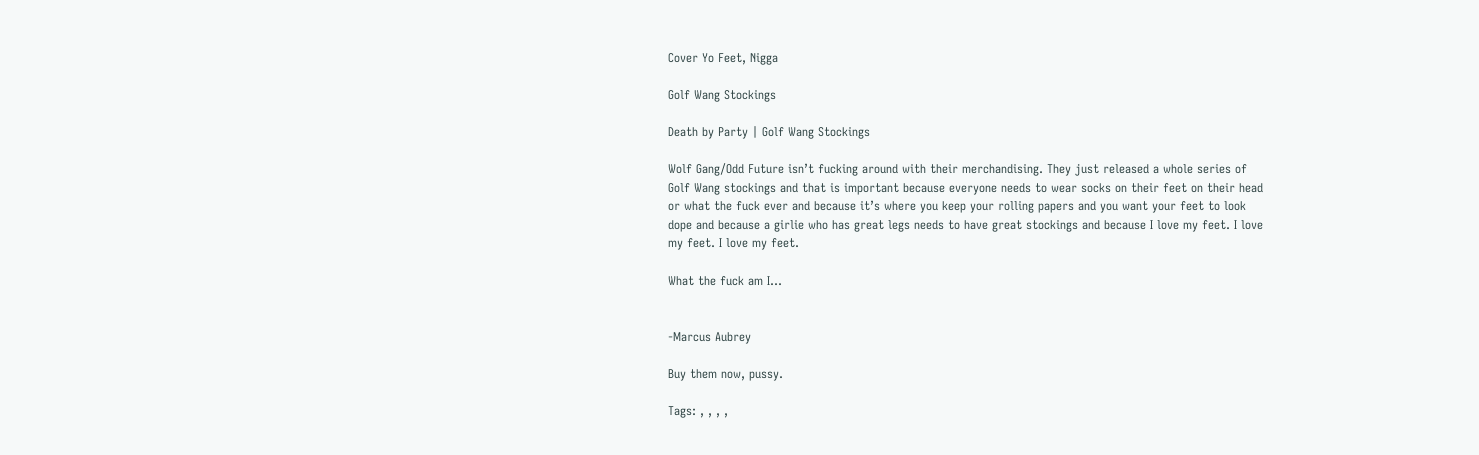Cover Yo Feet, Nigga

Golf Wang Stockings

Death by Party | Golf Wang Stockings

Wolf Gang/Odd Future isn’t fucking around with their merchandising. They just released a whole series of Golf Wang stockings and that is important because everyone needs to wear socks on their feet on their head or what the fuck ever and because it’s where you keep your rolling papers and you want your feet to look dope and because a girlie who has great legs needs to have great stockings and because I love my feet. I love my feet. I love my feet.

What the fuck am I…


-Marcus Aubrey

Buy them now, pussy.

Tags: , , , ,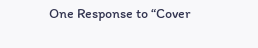One Response to “Cover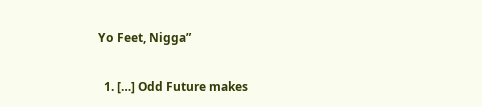Yo Feet, Nigga”

  1. […] Odd Future makes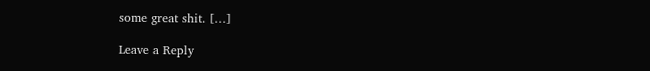some great shit. […]

Leave a Reply